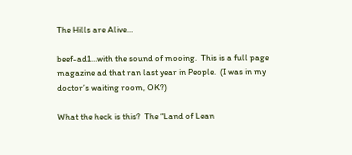The Hills are Alive…

beef-ad1…with the sound of mooing.  This is a full page magazine ad that ran last year in People.  (I was in my doctor’s waiting room, OK?)

What the heck is this?  The “Land of Lean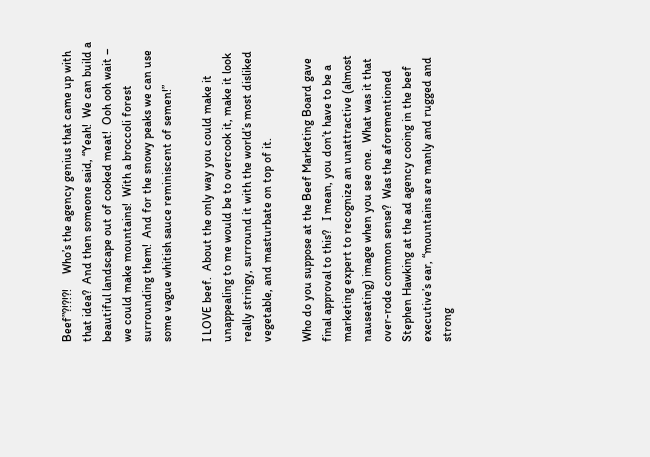Beef”?!?!?!     Who’s the agency genius that came up with that idea?  And then someone said, “Yeah!  We can build a beautiful landscape out of cooked meat!  Ooh ooh wait – we could make mountains!  With a broccoli forest surrounding them!  And for the snowy peaks we can use some vague whitish sauce reminiscent of semen!”

I LOVE beef.  About the only way you could make it unappealing to me would be to overcook it, make it look really stringy, surround it with the world’s most disliked vegetable, and masturbate on top of it.

Who do you suppose at the Beef Marketing Board gave final approval to this?   I mean, you don’t have to be a marketing expert to recognize an unattractive (almost nauseating) image when you see one.  What was it that over-rode common sense?  Was the aforementioned Stephen Hawking at the ad agency cooing in the beef executive’s ear, “mountains are manly and rugged and strong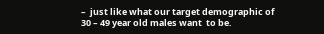–  just like what our target demographic of 30 – 49 year old males want  to be.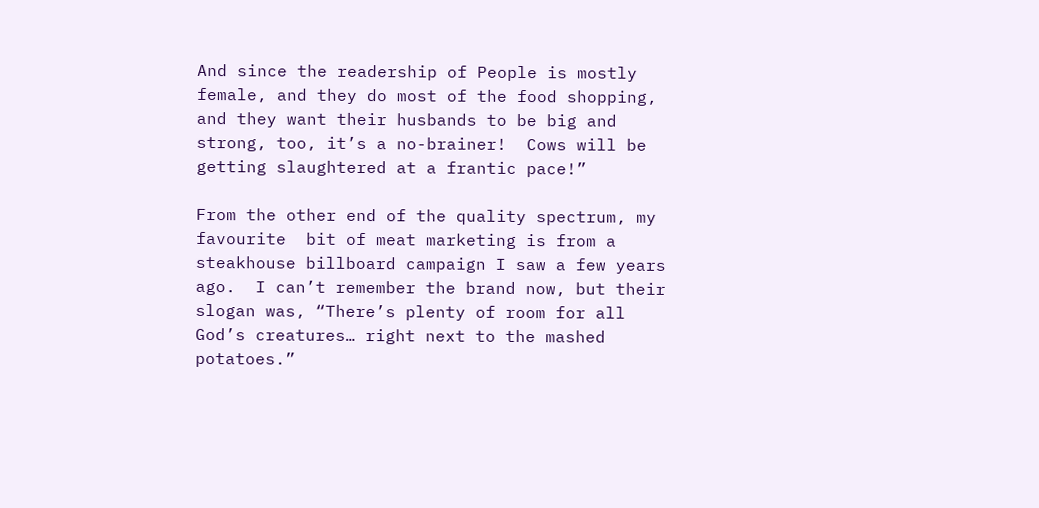And since the readership of People is mostly female, and they do most of the food shopping, and they want their husbands to be big and strong, too, it’s a no-brainer!  Cows will be getting slaughtered at a frantic pace!”

From the other end of the quality spectrum, my favourite  bit of meat marketing is from a steakhouse billboard campaign I saw a few years ago.  I can’t remember the brand now, but their slogan was, “There’s plenty of room for all God’s creatures… right next to the mashed potatoes.”